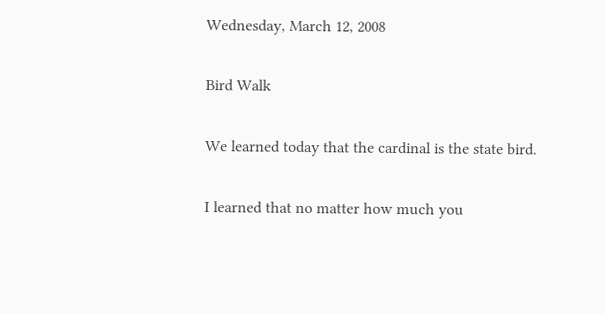Wednesday, March 12, 2008

Bird Walk

We learned today that the cardinal is the state bird.

I learned that no matter how much you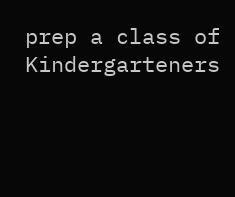prep a class of Kindergarteners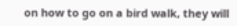on how to go on a bird walk, they will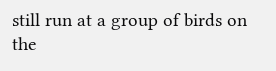still run at a group of birds on the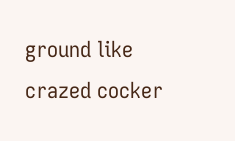ground like crazed cocker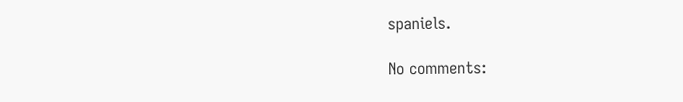spaniels.

No comments: